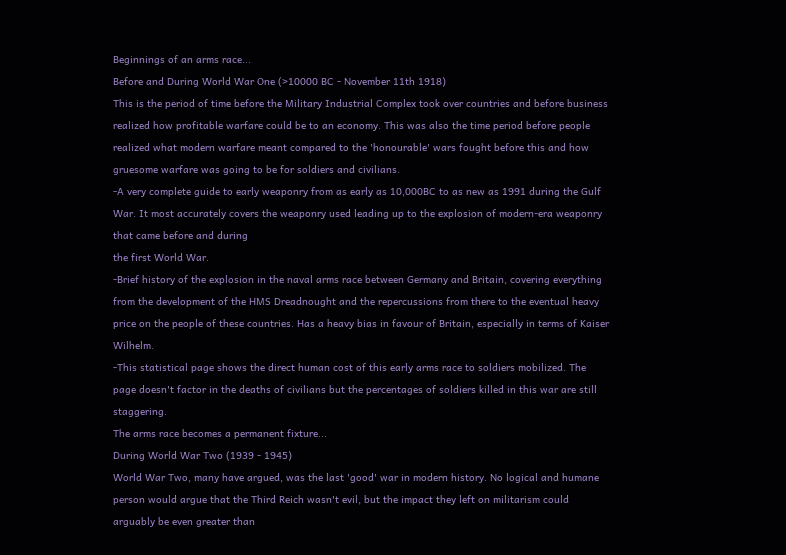Beginnings of an arms race...
Before and During World War One (>10000 BC - November 11th 1918)
This is the period of time before the Military Industrial Complex took over countries and before business realized how profitable warfare could be to an economy. This was also the time period before people realized what modern warfare meant compared to the 'honourable' wars fought before this and how gruesome warfare was going to be for soldiers and civilians.
-A very complete guide to early weaponry from as early as 10,000BC to as new as 1991 during the Gulf War. It most accurately covers the weaponry used leading up to the explosion of modern-era weaponry that came before and during
the first World War.
-Brief history of the explosion in the naval arms race between Germany and Britain, covering everything from the development of the HMS Dreadnought and the repercussions from there to the eventual heavy price on the people of these countries. Has a heavy bias in favour of Britain, especially in terms of Kaiser Wilhelm.
-This statistical page shows the direct human cost of this early arms race to soldiers mobilized. The page doesn't factor in the deaths of civilians but the percentages of soldiers killed in this war are still staggering.
The arms race becomes a permanent fixture...
During World War Two (1939 - 1945)
World War Two, many have argued, was the last 'good' war in modern history. No logical and humane person would argue that the Third Reich wasn't evil, but the impact they left on militarism could arguably be even greater than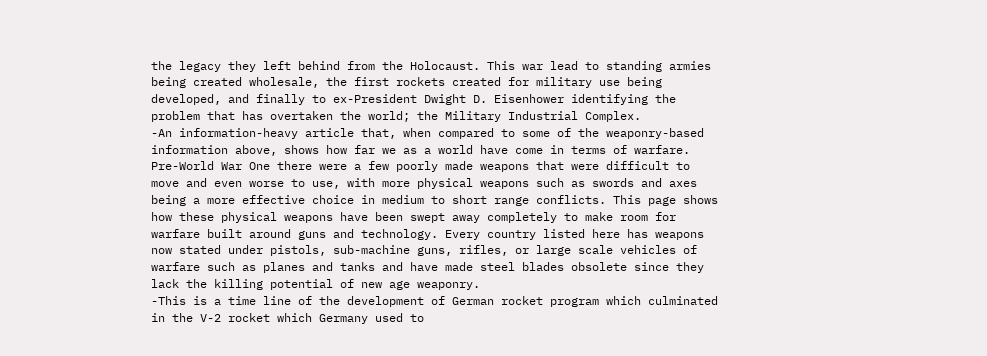the legacy they left behind from the Holocaust. This war lead to standing armies being created wholesale, the first rockets created for military use being developed, and finally to ex-President Dwight D. Eisenhower identifying the problem that has overtaken the world; the Military Industrial Complex.
-An information-heavy article that, when compared to some of the weaponry-based information above, shows how far we as a world have come in terms of warfare. Pre-World War One there were a few poorly made weapons that were difficult to move and even worse to use, with more physical weapons such as swords and axes being a more effective choice in medium to short range conflicts. This page shows how these physical weapons have been swept away completely to make room for warfare built around guns and technology. Every country listed here has weapons now stated under pistols, sub-machine guns, rifles, or large scale vehicles of warfare such as planes and tanks and have made steel blades obsolete since they lack the killing potential of new age weaponry.
-This is a time line of the development of German rocket program which culminated in the V-2 rocket which Germany used to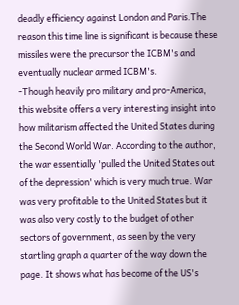deadly efficiency against London and Paris.The reason this time line is significant is because these missiles were the precursor the ICBM's and eventually nuclear armed ICBM's.
-Though heavily pro military and pro-America, this website offers a very interesting insight into how militarism affected the United States during the Second World War. According to the author, the war essentially 'pulled the United States out of the depression' which is very much true. War was very profitable to the United States but it was also very costly to the budget of other sectors of government, as seen by the very startling graph a quarter of the way down the page. It shows what has become of the US's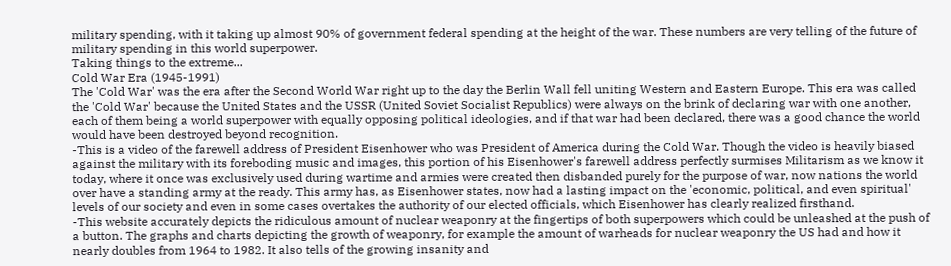military spending, with it taking up almost 90% of government federal spending at the height of the war. These numbers are very telling of the future of military spending in this world superpower.
Taking things to the extreme...
Cold War Era (1945-1991)
The 'Cold War' was the era after the Second World War right up to the day the Berlin Wall fell uniting Western and Eastern Europe. This era was called the 'Cold War' because the United States and the USSR (United Soviet Socialist Republics) were always on the brink of declaring war with one another, each of them being a world superpower with equally opposing political ideologies, and if that war had been declared, there was a good chance the world would have been destroyed beyond recognition.
-This is a video of the farewell address of President Eisenhower who was President of America during the Cold War. Though the video is heavily biased against the military with its foreboding music and images, this portion of his Eisenhower's farewell address perfectly surmises Militarism as we know it today, where it once was exclusively used during wartime and armies were created then disbanded purely for the purpose of war, now nations the world over have a standing army at the ready. This army has, as Eisenhower states, now had a lasting impact on the 'economic, political, and even spiritual' levels of our society and even in some cases overtakes the authority of our elected officials, which Eisenhower has clearly realized firsthand.
-This website accurately depicts the ridiculous amount of nuclear weaponry at the fingertips of both superpowers which could be unleashed at the push of a button. The graphs and charts depicting the growth of weaponry, for example the amount of warheads for nuclear weaponry the US had and how it nearly doubles from 1964 to 1982. It also tells of the growing insanity and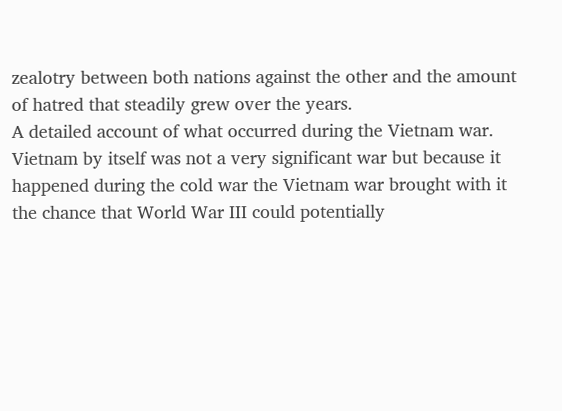zealotry between both nations against the other and the amount of hatred that steadily grew over the years.
A detailed account of what occurred during the Vietnam war. Vietnam by itself was not a very significant war but because it happened during the cold war the Vietnam war brought with it the chance that World War III could potentially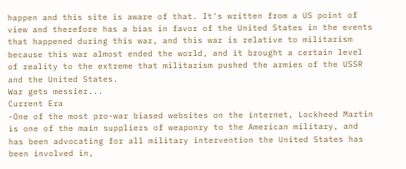happen and this site is aware of that. It's written from a US point of view and therefore has a bias in favor of the United States in the events that happened during this war, and this war is relative to militarism because this war almost ended the world, and it brought a certain level of reality to the extreme that militarism pushed the armies of the USSR and the United States.
War gets messier...
Current Era
-One of the most pro-war biased websites on the internet, Lockheed Martin is one of the main suppliers of weaponry to the American military, and has been advocating for all military intervention the United States has been involved in,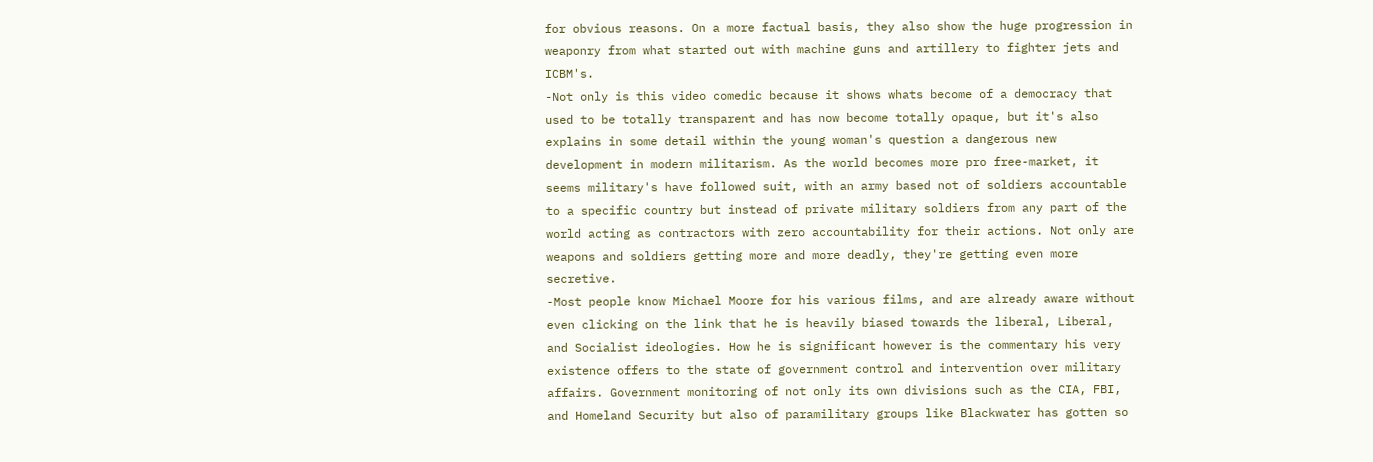for obvious reasons. On a more factual basis, they also show the huge progression in weaponry from what started out with machine guns and artillery to fighter jets and ICBM's.
-Not only is this video comedic because it shows whats become of a democracy that used to be totally transparent and has now become totally opaque, but it's also explains in some detail within the young woman's question a dangerous new development in modern militarism. As the world becomes more pro free-market, it seems military's have followed suit, with an army based not of soldiers accountable to a specific country but instead of private military soldiers from any part of the world acting as contractors with zero accountability for their actions. Not only are weapons and soldiers getting more and more deadly, they're getting even more secretive.
-Most people know Michael Moore for his various films, and are already aware without even clicking on the link that he is heavily biased towards the liberal, Liberal, and Socialist ideologies. How he is significant however is the commentary his very existence offers to the state of government control and intervention over military affairs. Government monitoring of not only its own divisions such as the CIA, FBI, and Homeland Security but also of paramilitary groups like Blackwater has gotten so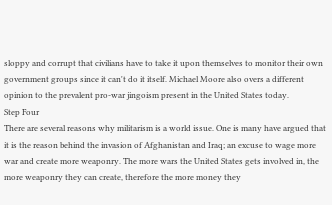sloppy and corrupt that civilians have to take it upon themselves to monitor their own government groups since it can't do it itself. Michael Moore also overs a different opinion to the prevalent pro-war jingoism present in the United States today.
Step Four
There are several reasons why militarism is a world issue. One is many have argued that it is the reason behind the invasion of Afghanistan and Iraq; an excuse to wage more war and create more weaponry. The more wars the United States gets involved in, the more weaponry they can create, therefore the more money they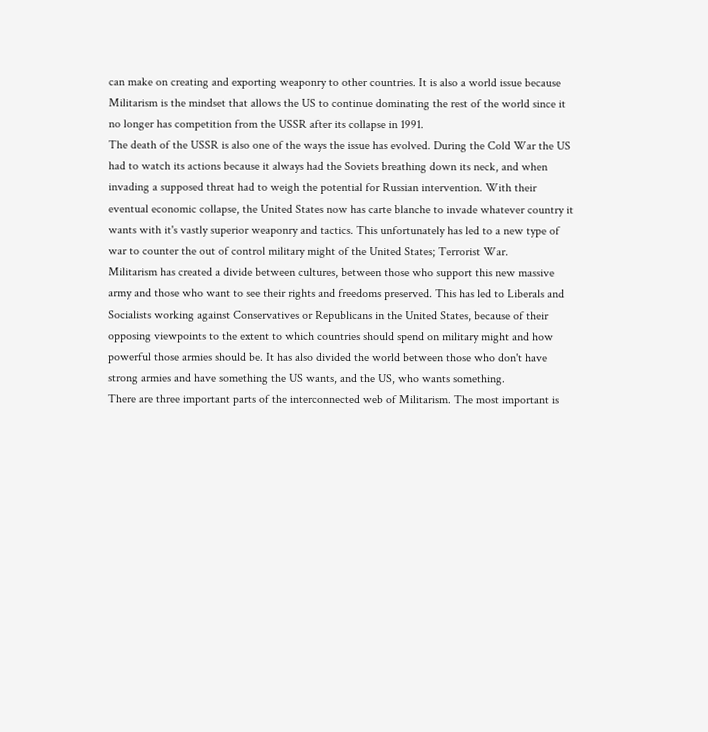can make on creating and exporting weaponry to other countries. It is also a world issue because Militarism is the mindset that allows the US to continue dominating the rest of the world since it no longer has competition from the USSR after its collapse in 1991.
The death of the USSR is also one of the ways the issue has evolved. During the Cold War the US had to watch its actions because it always had the Soviets breathing down its neck, and when invading a supposed threat had to weigh the potential for Russian intervention. With their eventual economic collapse, the United States now has carte blanche to invade whatever country it wants with it's vastly superior weaponry and tactics. This unfortunately has led to a new type of war to counter the out of control military might of the United States; Terrorist War.
Militarism has created a divide between cultures, between those who support this new massive army and those who want to see their rights and freedoms preserved. This has led to Liberals and Socialists working against Conservatives or Republicans in the United States, because of their opposing viewpoints to the extent to which countries should spend on military might and how powerful those armies should be. It has also divided the world between those who don't have strong armies and have something the US wants, and the US, who wants something.
There are three important parts of the interconnected web of Militarism. The most important is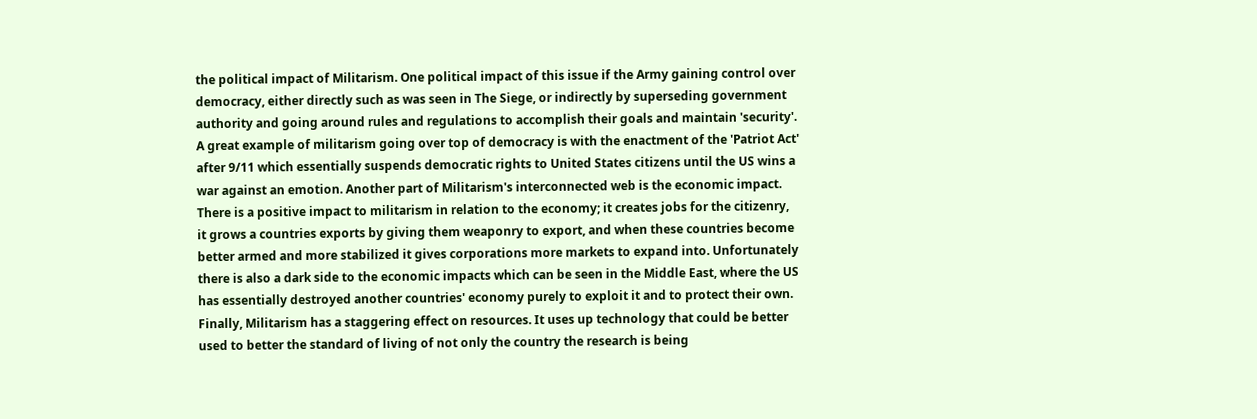the political impact of Militarism. One political impact of this issue if the Army gaining control over democracy, either directly such as was seen in The Siege, or indirectly by superseding government authority and going around rules and regulations to accomplish their goals and maintain 'security'. A great example of militarism going over top of democracy is with the enactment of the 'Patriot Act' after 9/11 which essentially suspends democratic rights to United States citizens until the US wins a war against an emotion. Another part of Militarism's interconnected web is the economic impact. There is a positive impact to militarism in relation to the economy; it creates jobs for the citizenry, it grows a countries exports by giving them weaponry to export, and when these countries become better armed and more stabilized it gives corporations more markets to expand into. Unfortunately there is also a dark side to the economic impacts which can be seen in the Middle East, where the US has essentially destroyed another countries' economy purely to exploit it and to protect their own. Finally, Militarism has a staggering effect on resources. It uses up technology that could be better used to better the standard of living of not only the country the research is being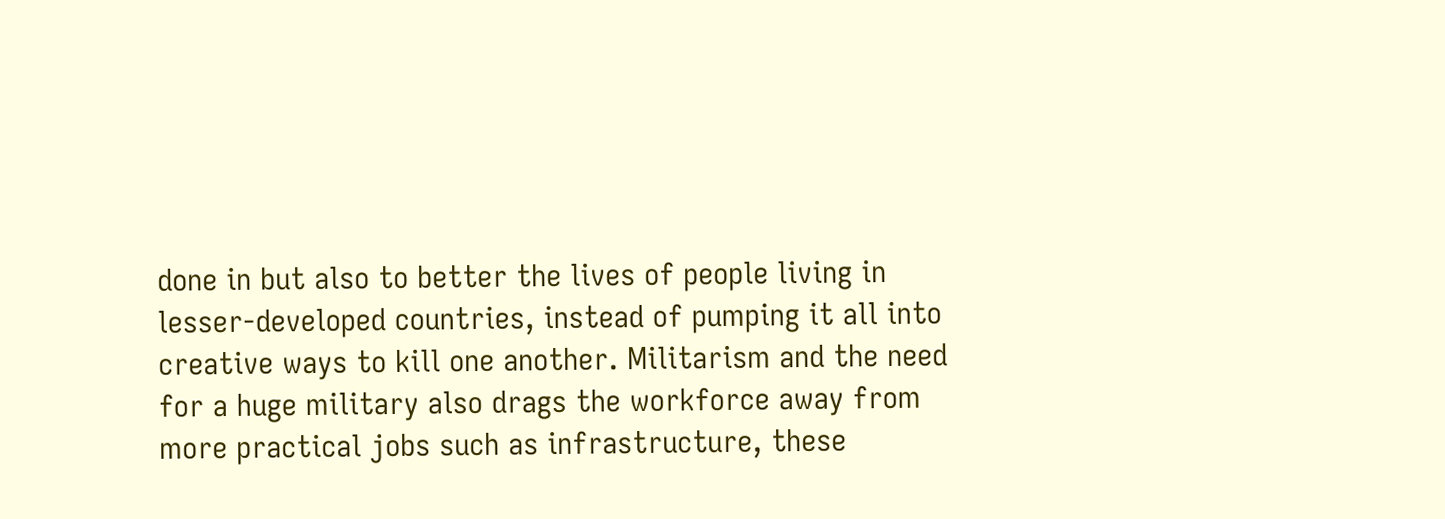done in but also to better the lives of people living in lesser-developed countries, instead of pumping it all into creative ways to kill one another. Militarism and the need for a huge military also drags the workforce away from more practical jobs such as infrastructure, these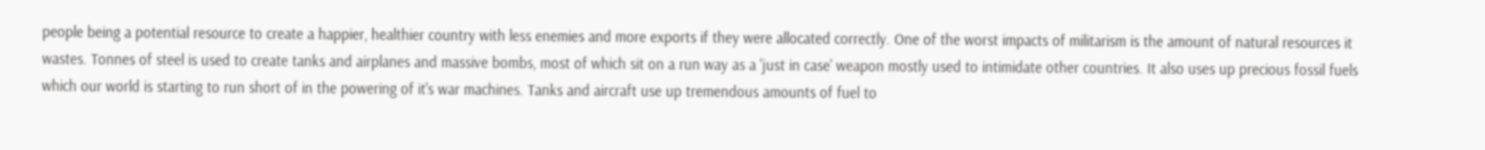people being a potential resource to create a happier, healthier country with less enemies and more exports if they were allocated correctly. One of the worst impacts of militarism is the amount of natural resources it wastes. Tonnes of steel is used to create tanks and airplanes and massive bombs, most of which sit on a run way as a 'just in case' weapon mostly used to intimidate other countries. It also uses up precious fossil fuels which our world is starting to run short of in the powering of it's war machines. Tanks and aircraft use up tremendous amounts of fuel to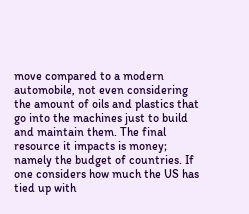move compared to a modern automobile, not even considering the amount of oils and plastics that go into the machines just to build and maintain them. The final resource it impacts is money; namely the budget of countries. If one considers how much the US has tied up with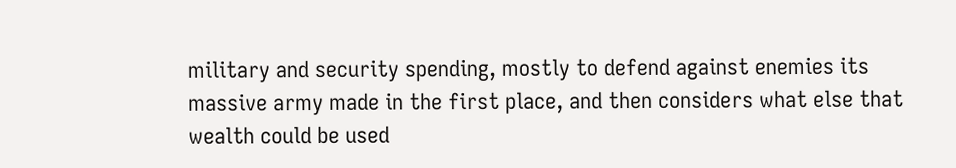military and security spending, mostly to defend against enemies its massive army made in the first place, and then considers what else that wealth could be used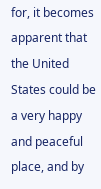for, it becomes apparent that the United States could be a very happy and peaceful place, and by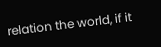relation the world, if it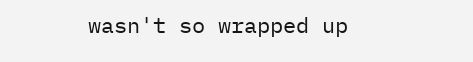wasn't so wrapped up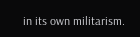in its own militarism.